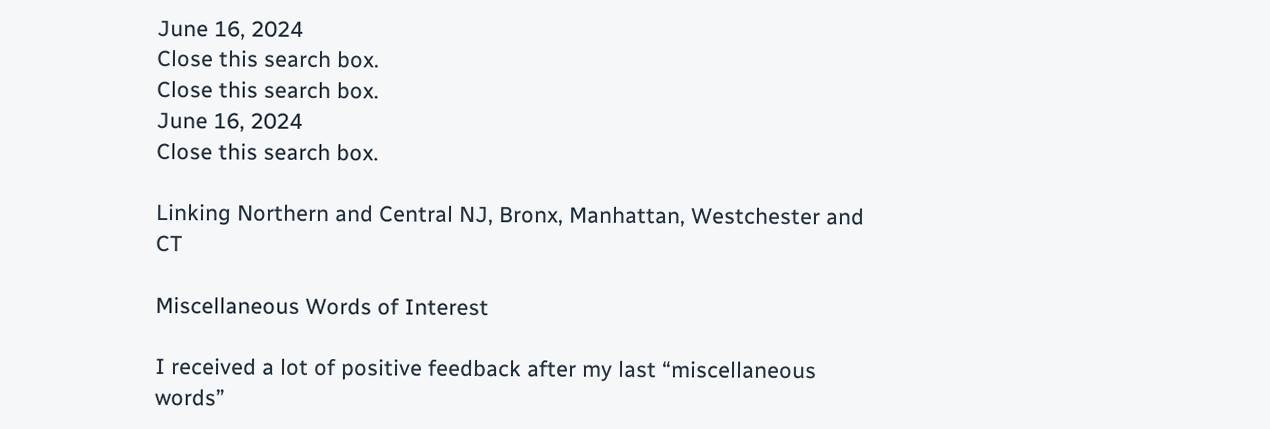June 16, 2024
Close this search box.
Close this search box.
June 16, 2024
Close this search box.

Linking Northern and Central NJ, Bronx, Manhattan, Westchester and CT

Miscellaneous Words of Interest

I received a lot of positive feedback after my last “miscellaneous words”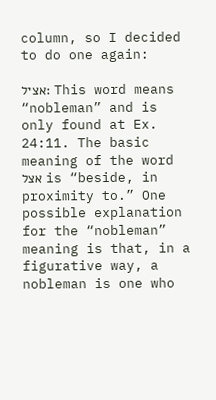column, so I decided to do one again:

אציל: This word means “nobleman” and is only found at Ex. 24:11. The basic meaning of the word אצל is “beside, in proximity to.” One possible explanation for the “nobleman” meaning is that, in a figurative way, a nobleman is one who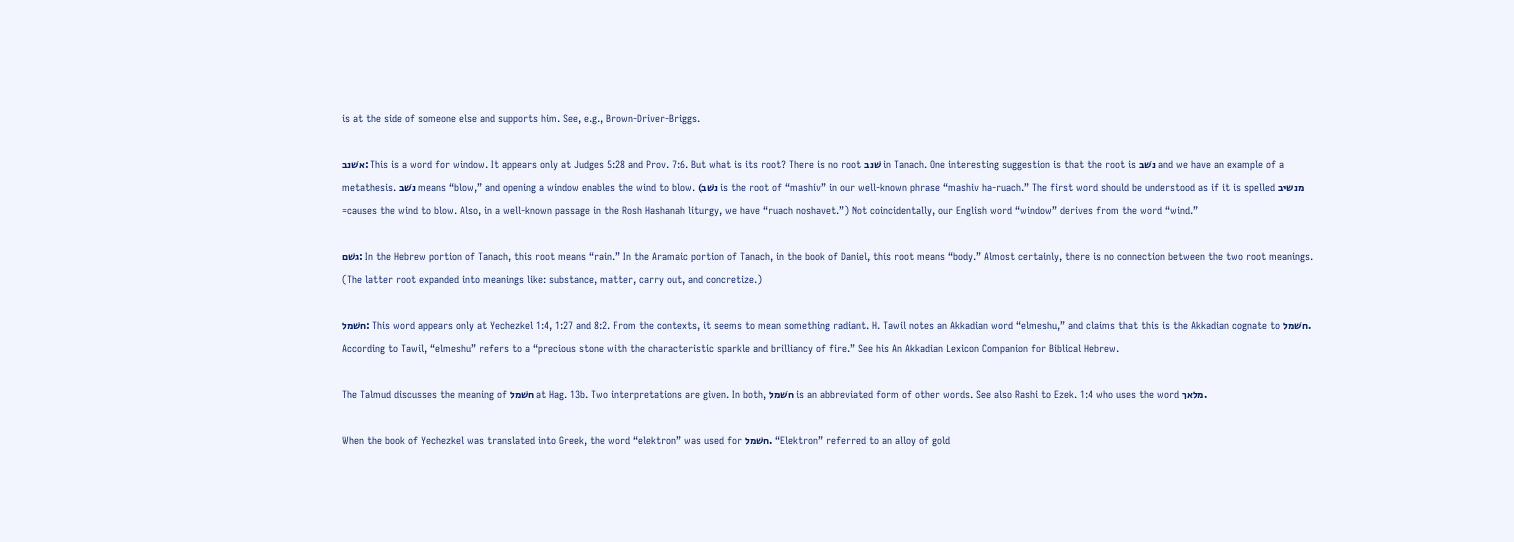is at the side of someone else and supports him. See, e.g., Brown-Driver-Briggs.

אשׁנב: This is a word for window. It appears only at Judges 5:28 and Prov. 7:6. But what is its root? There is no root שׁנב in Tanach. One interesting suggestion is that the root is נשׁב and we have an example of a metathesis. נשׁב means “blow,” and opening a window enables the wind to blow. (נשׁב is the root of “mashiv” in our well-known phrase “mashiv ha-ruach.” The first word should be understood as if it is spelled מנשיב =causes the wind to blow. Also, in a well-known passage in the Rosh Hashanah liturgy, we have “ruach noshavet.”) Not coincidentally, our English word “window” derives from the word “wind.”

גשׁם: In the Hebrew portion of Tanach, this root means “rain.” In the Aramaic portion of Tanach, in the book of Daniel, this root means “body.” Almost certainly, there is no connection between the two root meanings. (The latter root expanded into meanings like: substance, matter, carry out, and concretize.)

חשׁמל: This word appears only at Yechezkel 1:4, 1:27 and 8:2. From the contexts, it seems to mean something radiant. H. Tawil notes an Akkadian word “elmeshu,” and claims that this is the Akkadian cognate to חשׁמל. According to Tawil, “elmeshu” refers to a “precious stone with the characteristic sparkle and brilliancy of fire.” See his An Akkadian Lexicon Companion for Biblical Hebrew.

The Talmud discusses the meaning of חשׁמל at Hag. 13b. Two interpretations are given. In both, חשׁמל is an abbreviated form of other words. See also Rashi to Ezek. 1:4 who uses the word מלאך.

When the book of Yechezkel was translated into Greek, the word “elektron” was used for חשׁמל. “Elektron” referred to an alloy of gold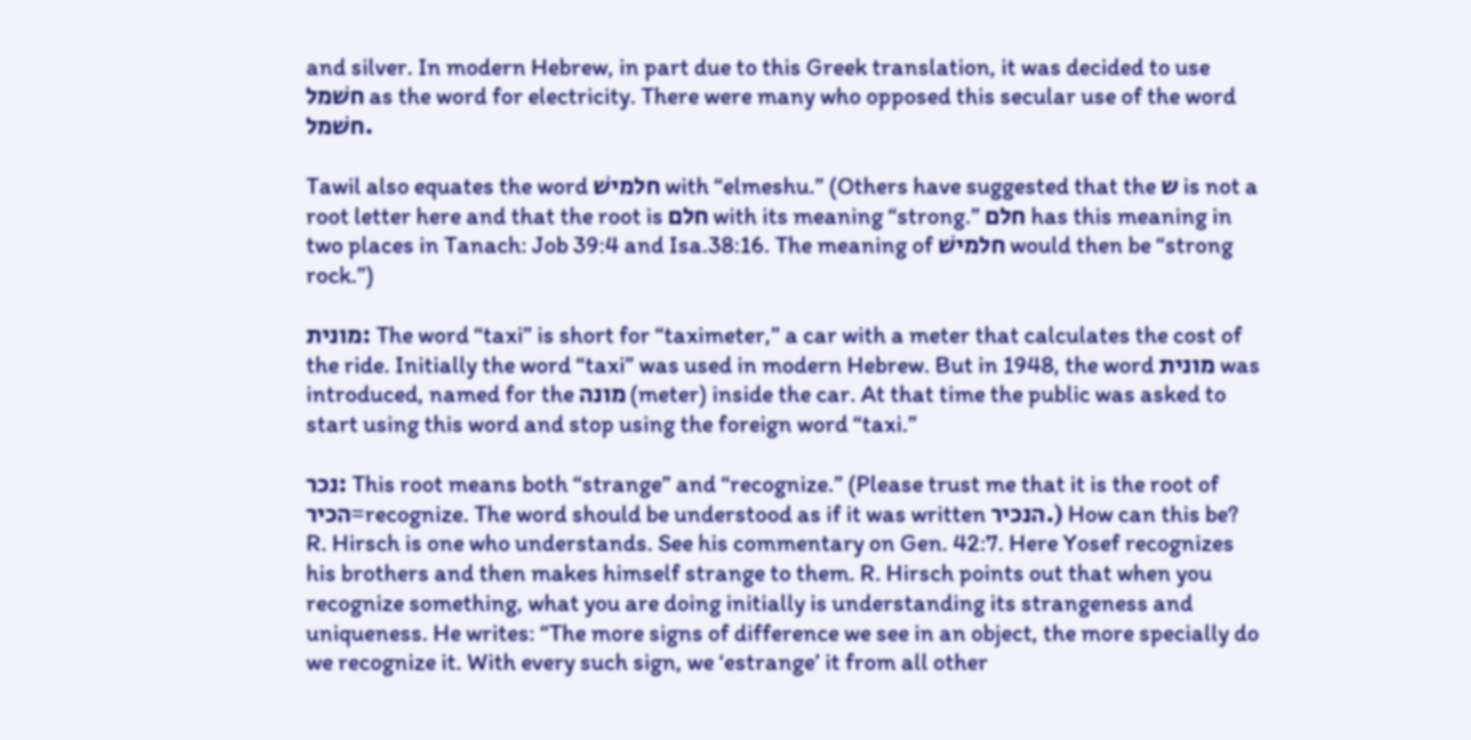and silver. In modern Hebrew, in part due to this Greek translation, it was decided to use חשׁמל as the word for electricity. There were many who opposed this secular use of the word חשׁמל.

Tawil also equates the word חלמישׁ with “elmeshu.” (Others have suggested that the ש is not a root letter here and that the root is חלם with its meaning “strong.” חלם has this meaning in two places in Tanach: Job 39:4 and Isa.38:16. The meaning of חלמישׁ would then be “strong rock.”)

מונית: The word “taxi” is short for “taximeter,” a car with a meter that calculates the cost of the ride. Initially the word “taxi” was used in modern Hebrew. But in 1948, the word מונית was introduced, named for the מונה (meter) inside the car. At that time the public was asked to start using this word and stop using the foreign word “taxi.”

נכר: This root means both “strange” and “recognize.” (Please trust me that it is the root of הכיר=recognize. The word should be understood as if it was written הנכיר.) How can this be? R. Hirsch is one who understands. See his commentary on Gen. 42:7. Here Yosef recognizes his brothers and then makes himself strange to them. R. Hirsch points out that when you recognize something, what you are doing initially is understanding its strangeness and uniqueness. He writes: “The more signs of difference we see in an object, the more specially do we recognize it. With every such sign, we ‘estrange’ it from all other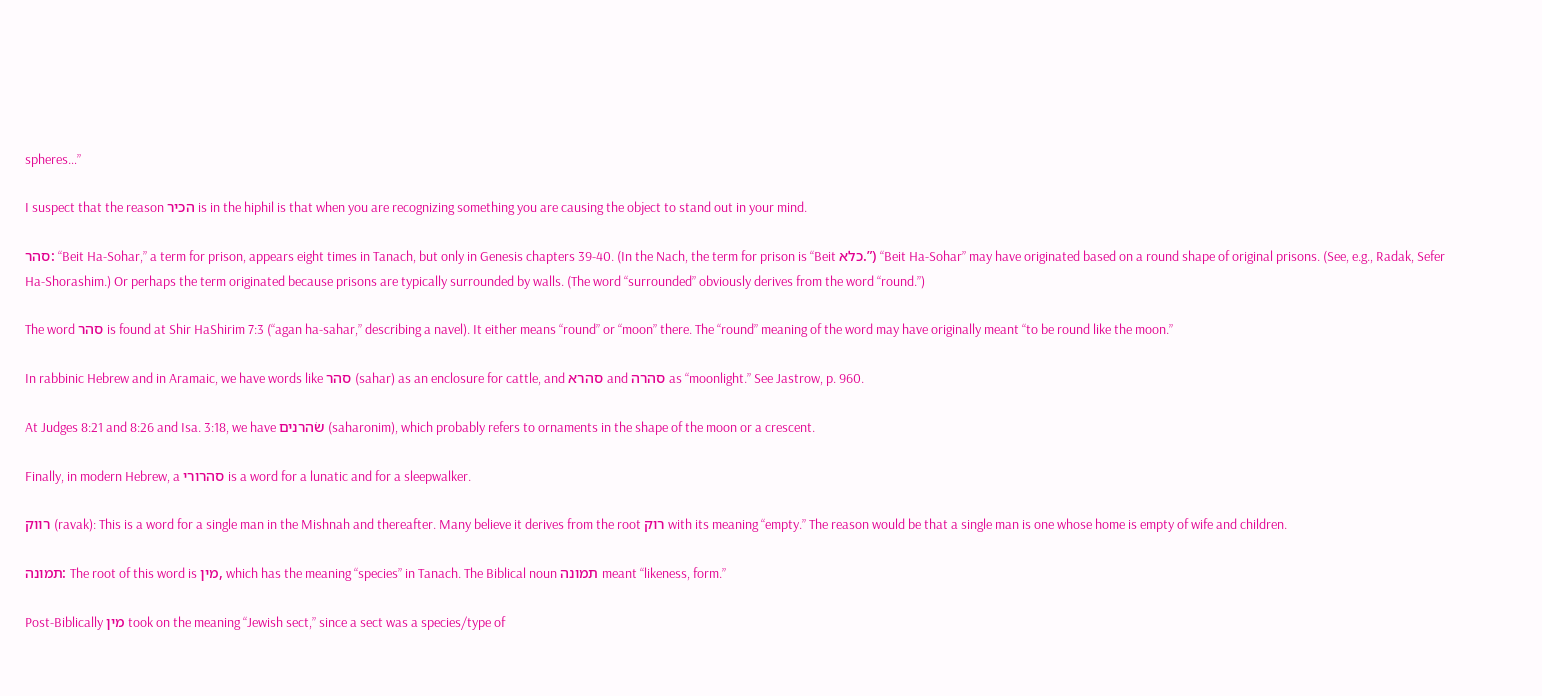spheres…”

I suspect that the reason הכיר is in the hiphil is that when you are recognizing something you are causing the object to stand out in your mind.

סהר: “Beit Ha-Sohar,” a term for prison, appears eight times in Tanach, but only in Genesis chapters 39-40. (In the Nach, the term for prison is “Beit כלא.”) “Beit Ha-Sohar” may have originated based on a round shape of original prisons. (See, e.g., Radak, Sefer Ha-Shorashim.) Or perhaps the term originated because prisons are typically surrounded by walls. (The word “surrounded” obviously derives from the word “round.”)

The word סהר is found at Shir HaShirim 7:3 (“agan ha-sahar,” describing a navel). It either means “round” or “moon” there. The “round” meaning of the word may have originally meant “to be round like the moon.”

In rabbinic Hebrew and in Aramaic, we have words like סהר (sahar) as an enclosure for cattle, and סהרא and סהרה as “moonlight.” See Jastrow, p. 960.

At Judges 8:21 and 8:26 and Isa. 3:18, we have שׂהרנים (saharonim), which probably refers to ornaments in the shape of the moon or a crescent.

Finally, in modern Hebrew, a סהרורי is a word for a lunatic and for a sleepwalker.

רווק (ravak): This is a word for a single man in the Mishnah and thereafter. Many believe it derives from the root רוק with its meaning “empty.” The reason would be that a single man is one whose home is empty of wife and children.

תמונה: The root of this word is מין, which has the meaning “species” in Tanach. The Biblical noun תמונה meant “likeness, form.”

Post-Biblically מין took on the meaning “Jewish sect,” since a sect was a species/type of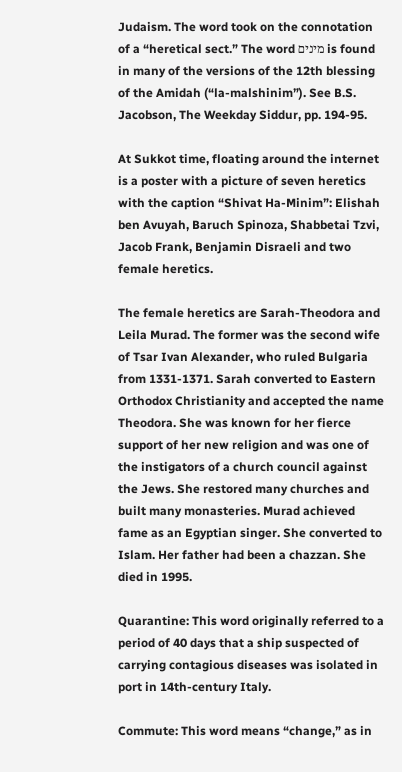Judaism. The word took on the connotation of a “heretical sect.” The word מינים is found in many of the versions of the 12th blessing of the Amidah (“la-malshinim”). See B.S. Jacobson, The Weekday Siddur, pp. 194-95.

At Sukkot time, floating around the internet is a poster with a picture of seven heretics with the caption “Shivat Ha-Minim”: Elishah ben Avuyah, Baruch Spinoza, Shabbetai Tzvi, Jacob Frank, Benjamin Disraeli and two female heretics.

The female heretics are Sarah-Theodora and Leila Murad. The former was the second wife of Tsar Ivan Alexander, who ruled Bulgaria from 1331-1371. Sarah converted to Eastern Orthodox Christianity and accepted the name Theodora. She was known for her fierce support of her new religion and was one of the instigators of a church council against the Jews. She restored many churches and built many monasteries. Murad achieved fame as an Egyptian singer. She converted to Islam. Her father had been a chazzan. She died in 1995.

Quarantine: This word originally referred to a period of 40 days that a ship suspected of carrying contagious diseases was isolated in port in 14th-century Italy.

Commute: This word means “change,” as in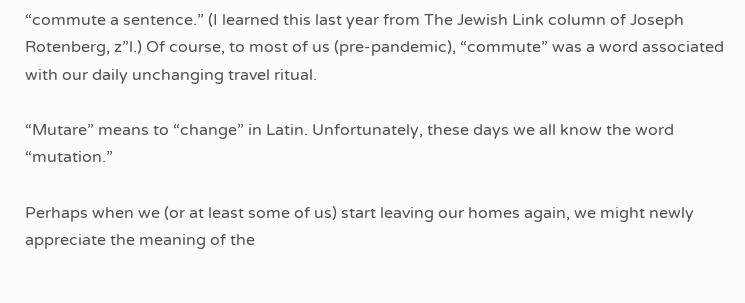“commute a sentence.” (I learned this last year from The Jewish Link column of Joseph Rotenberg, z”l.) Of course, to most of us (pre-pandemic), “commute” was a word associated with our daily unchanging travel ritual.

“Mutare” means to “change” in Latin. Unfortunately, these days we all know the word “mutation.”

Perhaps when we (or at least some of us) start leaving our homes again, we might newly appreciate the meaning of the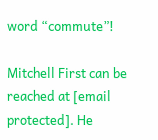word “commute”!

Mitchell First can be reached at [email protected]. He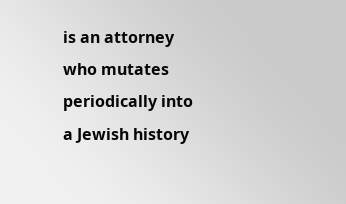is an attorney who mutates periodically into a Jewish history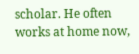scholar. He often works at home now,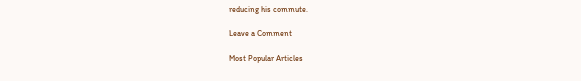reducing his commute.

Leave a Comment

Most Popular Articles